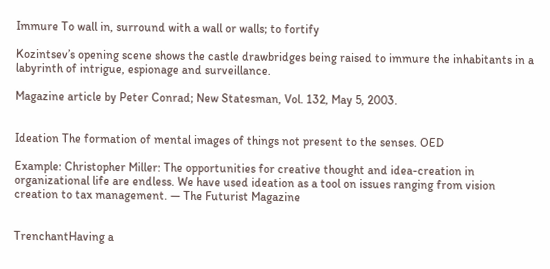Immure To wall in, surround with a wall or walls; to fortify

Kozintsev’s opening scene shows the castle drawbridges being raised to immure the inhabitants in a labyrinth of intrigue, espionage and surveillance.

Magazine article by Peter Conrad; New Statesman, Vol. 132, May 5, 2003.


Ideation The formation of mental images of things not present to the senses. OED

Example: Christopher Miller: The opportunities for creative thought and idea-creation in organizational life are endless. We have used ideation as a tool on issues ranging from vision creation to tax management. — The Futurist Magazine


TrenchantHaving a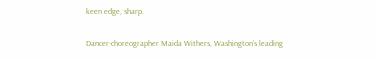keen edge, sharp.

Dancer-choreographer Maida Withers, Washington’s leading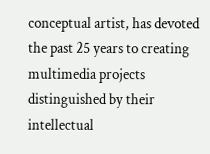conceptual artist, has devoted the past 25 years to creating multimedia projects distinguished by their intellectual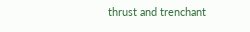thrust and trenchant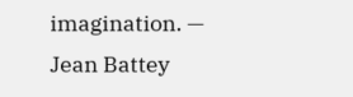imagination. — Jean Battey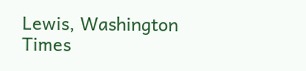Lewis, Washington Times